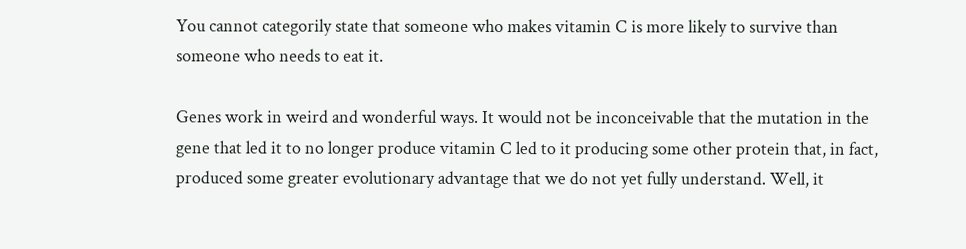You cannot categorily state that someone who makes vitamin C is more likely to survive than someone who needs to eat it.

Genes work in weird and wonderful ways. It would not be inconceivable that the mutation in the gene that led it to no longer produce vitamin C led to it producing some other protein that, in fact, produced some greater evolutionary advantage that we do not yet fully understand. Well, it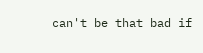can't be that bad if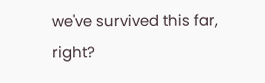we've survived this far, right?